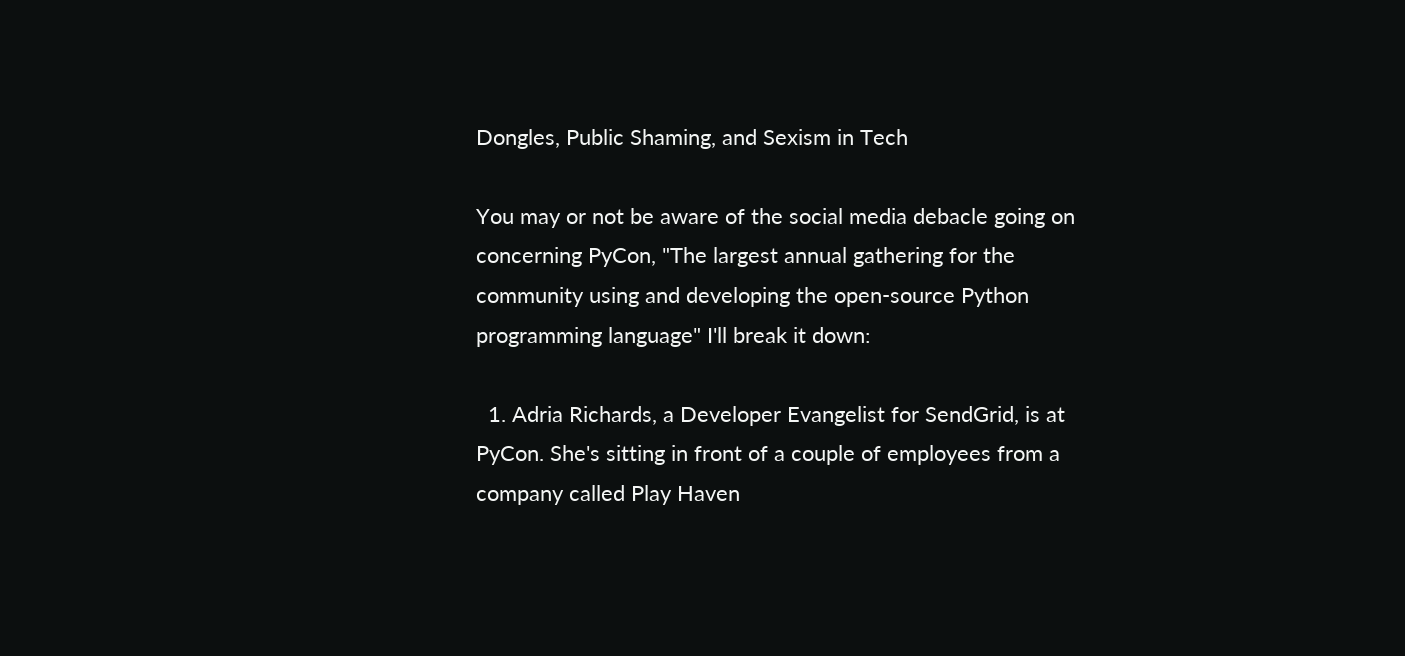Dongles, Public Shaming, and Sexism in Tech

You may or not be aware of the social media debacle going on concerning PyCon, "The largest annual gathering for the community using and developing the open-source Python programming language" I'll break it down:

  1. Adria Richards, a Developer Evangelist for SendGrid, is at PyCon. She's sitting in front of a couple of employees from a company called Play Haven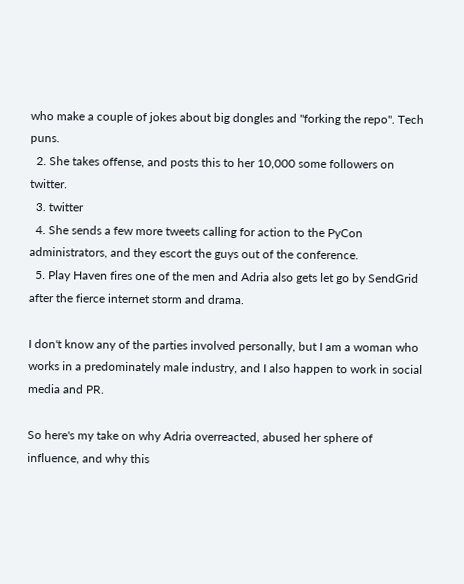who make a couple of jokes about big dongles and "forking the repo". Tech puns.
  2. She takes offense, and posts this to her 10,000 some followers on twitter.
  3. twitter
  4. She sends a few more tweets calling for action to the PyCon administrators, and they escort the guys out of the conference.
  5. Play Haven fires one of the men and Adria also gets let go by SendGrid after the fierce internet storm and drama.

I don't know any of the parties involved personally, but I am a woman who works in a predominately male industry, and I also happen to work in social media and PR.

So here's my take on why Adria overreacted, abused her sphere of influence, and why this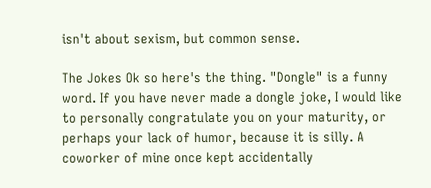isn't about sexism, but common sense.

The Jokes Ok so here's the thing. "Dongle" is a funny word. If you have never made a dongle joke, I would like to personally congratulate you on your maturity, or perhaps your lack of humor, because it is silly. A coworker of mine once kept accidentally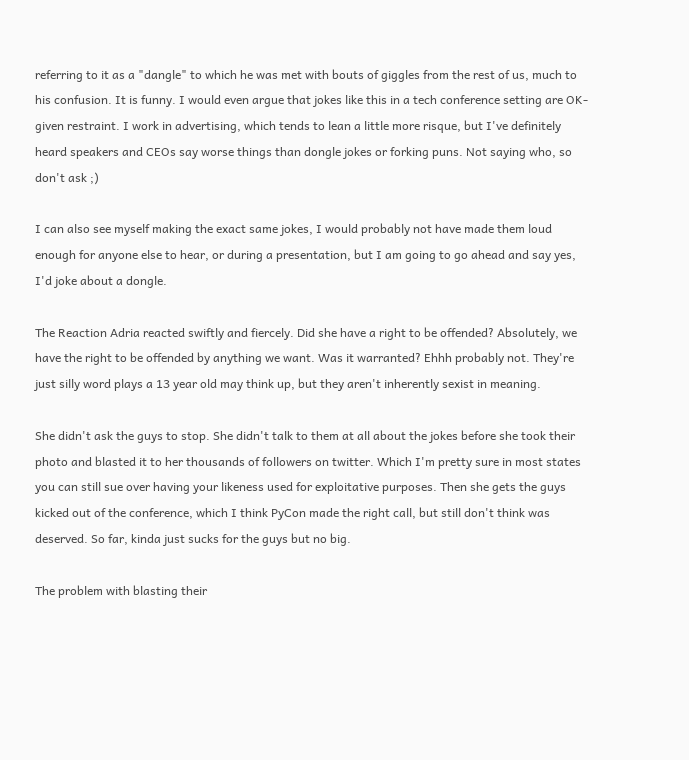referring to it as a "dangle" to which he was met with bouts of giggles from the rest of us, much to his confusion. It is funny. I would even argue that jokes like this in a tech conference setting are OK- given restraint. I work in advertising, which tends to lean a little more risque, but I've definitely heard speakers and CEOs say worse things than dongle jokes or forking puns. Not saying who, so don't ask ;)

I can also see myself making the exact same jokes, I would probably not have made them loud enough for anyone else to hear, or during a presentation, but I am going to go ahead and say yes, I'd joke about a dongle.

The Reaction Adria reacted swiftly and fiercely. Did she have a right to be offended? Absolutely, we have the right to be offended by anything we want. Was it warranted? Ehhh probably not. They're just silly word plays a 13 year old may think up, but they aren't inherently sexist in meaning.

She didn't ask the guys to stop. She didn't talk to them at all about the jokes before she took their photo and blasted it to her thousands of followers on twitter. Which I'm pretty sure in most states you can still sue over having your likeness used for exploitative purposes. Then she gets the guys kicked out of the conference, which I think PyCon made the right call, but still don't think was deserved. So far, kinda just sucks for the guys but no big.

The problem with blasting their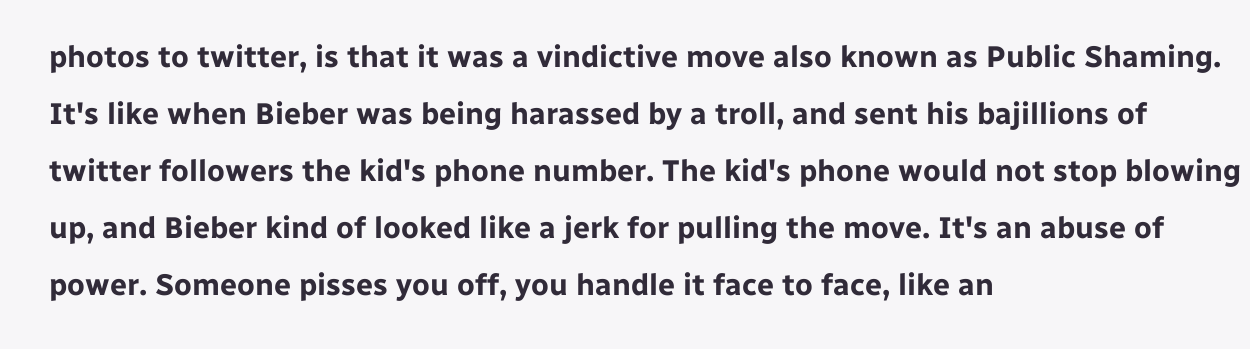photos to twitter, is that it was a vindictive move also known as Public Shaming. It's like when Bieber was being harassed by a troll, and sent his bajillions of twitter followers the kid's phone number. The kid's phone would not stop blowing up, and Bieber kind of looked like a jerk for pulling the move. It's an abuse of power. Someone pisses you off, you handle it face to face, like an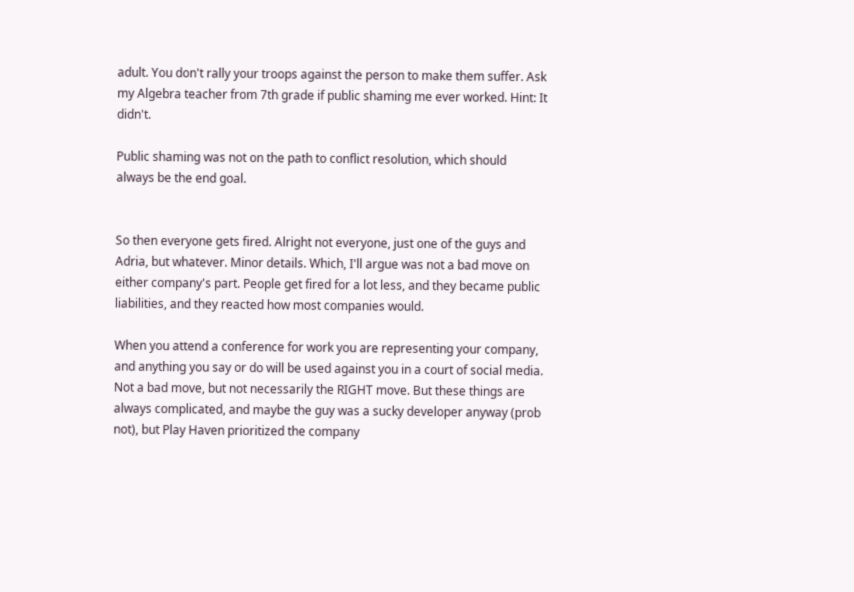adult. You don't rally your troops against the person to make them suffer. Ask my Algebra teacher from 7th grade if public shaming me ever worked. Hint: It didn't.

Public shaming was not on the path to conflict resolution, which should always be the end goal.


So then everyone gets fired. Alright not everyone, just one of the guys and Adria, but whatever. Minor details. Which, I'll argue was not a bad move on either company's part. People get fired for a lot less, and they became public liabilities, and they reacted how most companies would.

When you attend a conference for work you are representing your company, and anything you say or do will be used against you in a court of social media. Not a bad move, but not necessarily the RIGHT move. But these things are always complicated, and maybe the guy was a sucky developer anyway (prob not), but Play Haven prioritized the company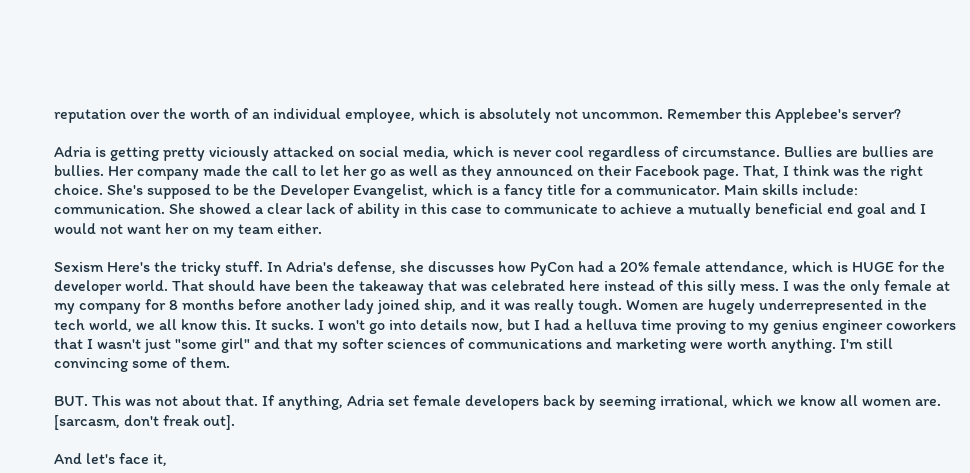reputation over the worth of an individual employee, which is absolutely not uncommon. Remember this Applebee's server?

Adria is getting pretty viciously attacked on social media, which is never cool regardless of circumstance. Bullies are bullies are bullies. Her company made the call to let her go as well as they announced on their Facebook page. That, I think was the right choice. She's supposed to be the Developer Evangelist, which is a fancy title for a communicator. Main skills include: communication. She showed a clear lack of ability in this case to communicate to achieve a mutually beneficial end goal and I would not want her on my team either.

Sexism Here's the tricky stuff. In Adria's defense, she discusses how PyCon had a 20% female attendance, which is HUGE for the developer world. That should have been the takeaway that was celebrated here instead of this silly mess. I was the only female at my company for 8 months before another lady joined ship, and it was really tough. Women are hugely underrepresented in the tech world, we all know this. It sucks. I won't go into details now, but I had a helluva time proving to my genius engineer coworkers that I wasn't just "some girl" and that my softer sciences of communications and marketing were worth anything. I'm still convincing some of them.

BUT. This was not about that. If anything, Adria set female developers back by seeming irrational, which we know all women are. [sarcasm, don't freak out].

And let's face it,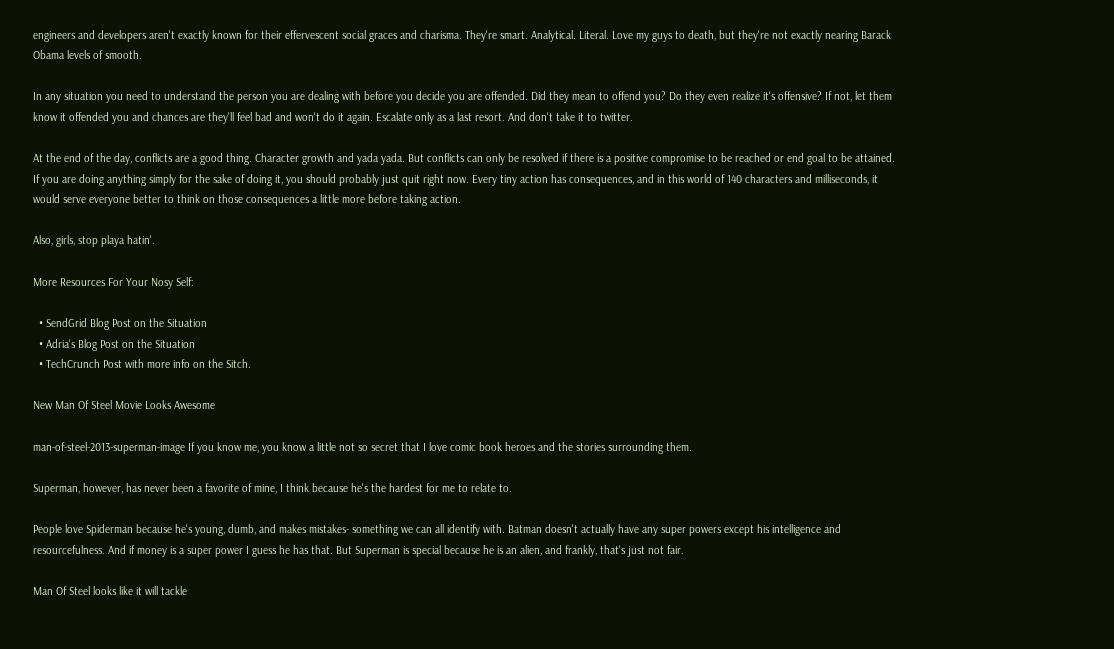engineers and developers aren't exactly known for their effervescent social graces and charisma. They're smart. Analytical. Literal. Love my guys to death, but they're not exactly nearing Barack Obama levels of smooth.

In any situation you need to understand the person you are dealing with before you decide you are offended. Did they mean to offend you? Do they even realize it's offensive? If not, let them know it offended you and chances are they'll feel bad and won't do it again. Escalate only as a last resort. And don't take it to twitter.

At the end of the day, conflicts are a good thing. Character growth and yada yada. But conflicts can only be resolved if there is a positive compromise to be reached or end goal to be attained. If you are doing anything simply for the sake of doing it, you should probably just quit right now. Every tiny action has consequences, and in this world of 140 characters and milliseconds, it would serve everyone better to think on those consequences a little more before taking action.

Also, girls, stop playa hatin'.

More Resources For Your Nosy Self:

  • SendGrid Blog Post on the Situation
  • Adria's Blog Post on the Situation
  • TechCrunch Post with more info on the Sitch.

New Man Of Steel Movie Looks Awesome

man-of-steel-2013-superman-image If you know me, you know a little not so secret that I love comic book heroes and the stories surrounding them.

Superman, however, has never been a favorite of mine, I think because he's the hardest for me to relate to.

People love Spiderman because he's young, dumb, and makes mistakes- something we can all identify with. Batman doesn't actually have any super powers except his intelligence and resourcefulness. And if money is a super power I guess he has that. But Superman is special because he is an alien, and frankly, that's just not fair.

Man Of Steel looks like it will tackle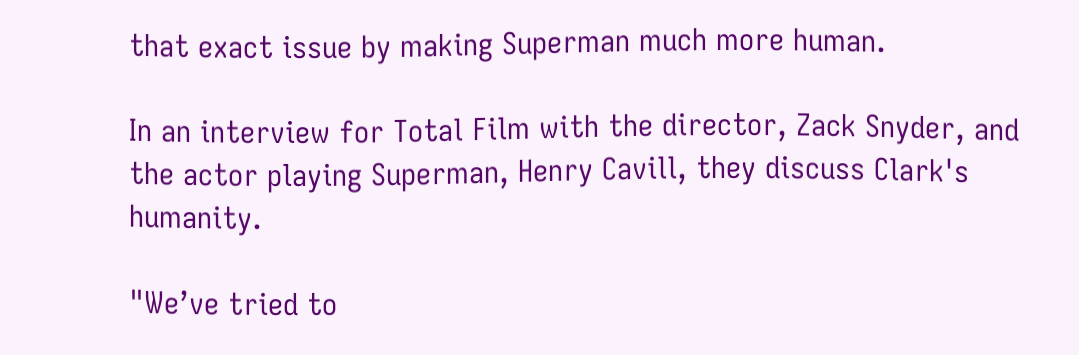that exact issue by making Superman much more human.

In an interview for Total Film with the director, Zack Snyder, and the actor playing Superman, Henry Cavill, they discuss Clark's humanity.

"We’ve tried to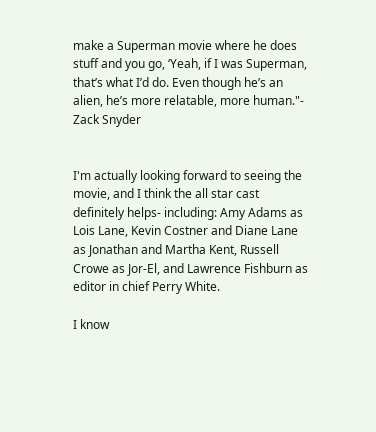make a Superman movie where he does stuff and you go, ‘Yeah, if I was Superman, that’s what I’d do. Even though he’s an alien, he’s more relatable, more human."-  Zack Snyder


I'm actually looking forward to seeing the movie, and I think the all star cast definitely helps- including: Amy Adams as Lois Lane, Kevin Costner and Diane Lane as Jonathan and Martha Kent, Russell Crowe as Jor-El, and Lawrence Fishburn as editor in chief Perry White.

I know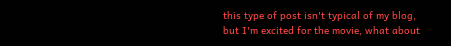this type of post isn't typical of my blog, but I'm excited for the movie, what about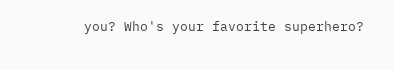you? Who's your favorite superhero?